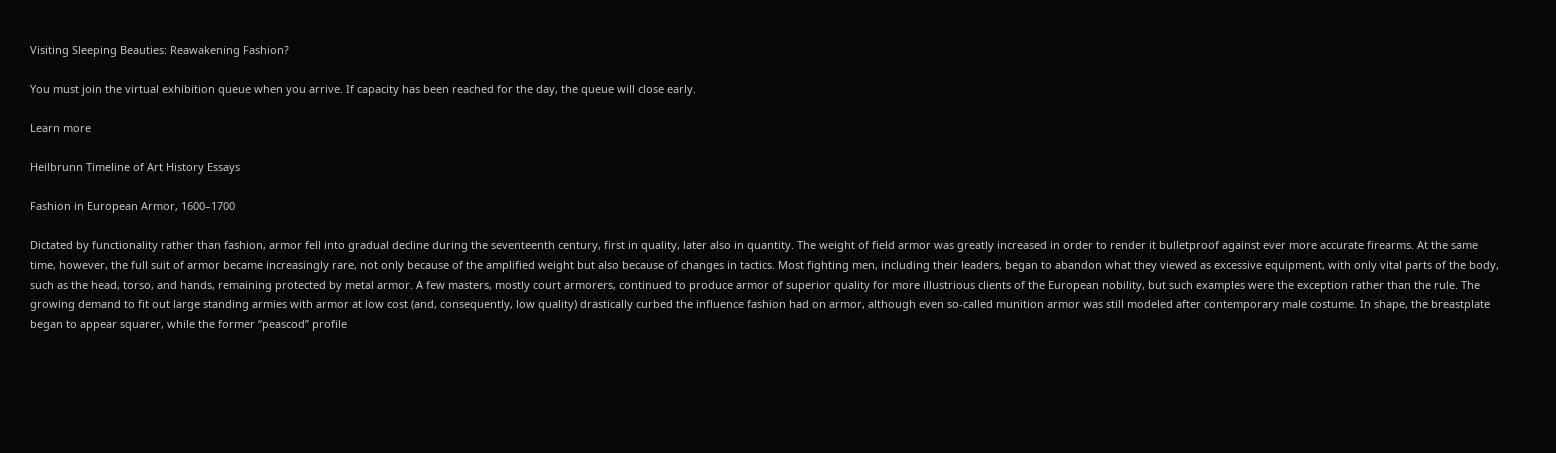Visiting Sleeping Beauties: Reawakening Fashion?

You must join the virtual exhibition queue when you arrive. If capacity has been reached for the day, the queue will close early.

Learn more

Heilbrunn Timeline of Art History Essays

Fashion in European Armor, 1600–1700

Dictated by functionality rather than fashion, armor fell into gradual decline during the seventeenth century, first in quality, later also in quantity. The weight of field armor was greatly increased in order to render it bulletproof against ever more accurate firearms. At the same time, however, the full suit of armor became increasingly rare, not only because of the amplified weight but also because of changes in tactics. Most fighting men, including their leaders, began to abandon what they viewed as excessive equipment, with only vital parts of the body, such as the head, torso, and hands, remaining protected by metal armor. A few masters, mostly court armorers, continued to produce armor of superior quality for more illustrious clients of the European nobility, but such examples were the exception rather than the rule. The growing demand to fit out large standing armies with armor at low cost (and, consequently, low quality) drastically curbed the influence fashion had on armor, although even so-called munition armor was still modeled after contemporary male costume. In shape, the breastplate began to appear squarer, while the former “peascod” profile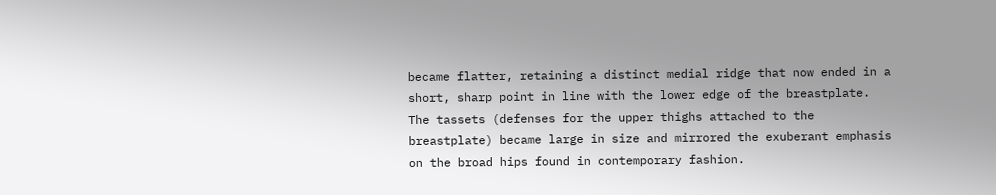became flatter, retaining a distinct medial ridge that now ended in a short, sharp point in line with the lower edge of the breastplate. The tassets (defenses for the upper thighs attached to the breastplate) became large in size and mirrored the exuberant emphasis on the broad hips found in contemporary fashion.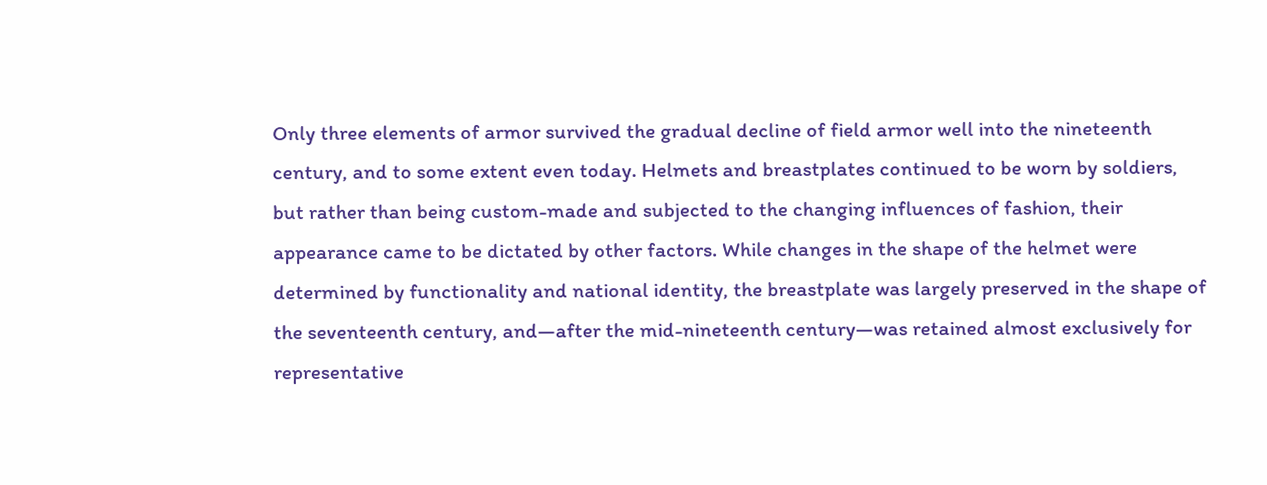Only three elements of armor survived the gradual decline of field armor well into the nineteenth century, and to some extent even today. Helmets and breastplates continued to be worn by soldiers, but rather than being custom-made and subjected to the changing influences of fashion, their appearance came to be dictated by other factors. While changes in the shape of the helmet were determined by functionality and national identity, the breastplate was largely preserved in the shape of the seventeenth century, and—after the mid-nineteenth century—was retained almost exclusively for representative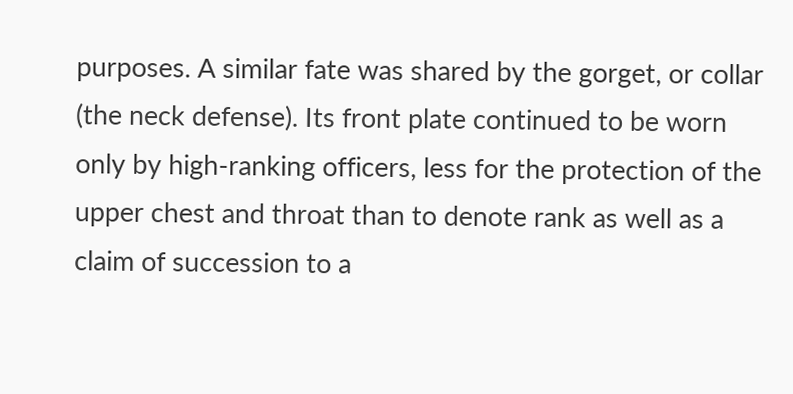purposes. A similar fate was shared by the gorget, or collar (the neck defense). Its front plate continued to be worn only by high-ranking officers, less for the protection of the upper chest and throat than to denote rank as well as a claim of succession to a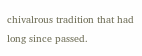chivalrous tradition that had long since passed.